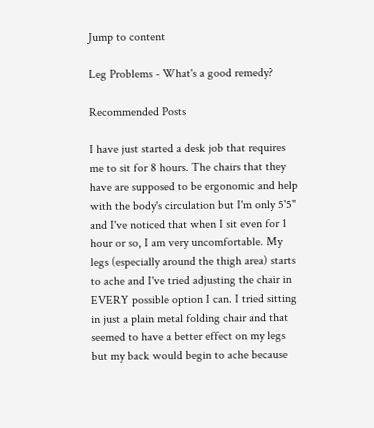Jump to content

Leg Problems - What's a good remedy?

Recommended Posts

I have just started a desk job that requires me to sit for 8 hours. The chairs that they have are supposed to be ergonomic and help with the body's circulation but I'm only 5'5" and I've noticed that when I sit even for 1 hour or so, I am very uncomfortable. My legs (especially around the thigh area) starts to ache and I've tried adjusting the chair in EVERY possible option I can. I tried sitting in just a plain metal folding chair and that seemed to have a better effect on my legs but my back would begin to ache because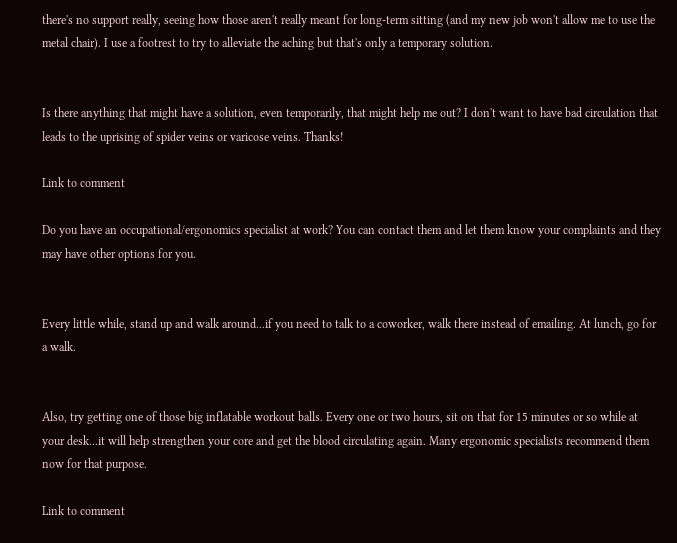there's no support really, seeing how those aren't really meant for long-term sitting (and my new job won't allow me to use the metal chair). I use a footrest to try to alleviate the aching but that's only a temporary solution.


Is there anything that might have a solution, even temporarily, that might help me out? I don't want to have bad circulation that leads to the uprising of spider veins or varicose veins. Thanks!

Link to comment

Do you have an occupational/ergonomics specialist at work? You can contact them and let them know your complaints and they may have other options for you.


Every little while, stand up and walk around...if you need to talk to a coworker, walk there instead of emailing. At lunch, go for a walk.


Also, try getting one of those big inflatable workout balls. Every one or two hours, sit on that for 15 minutes or so while at your desk...it will help strengthen your core and get the blood circulating again. Many ergonomic specialists recommend them now for that purpose.

Link to comment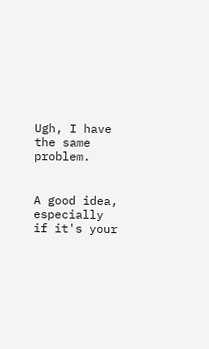Ugh, I have the same problem.


A good idea, especially if it's your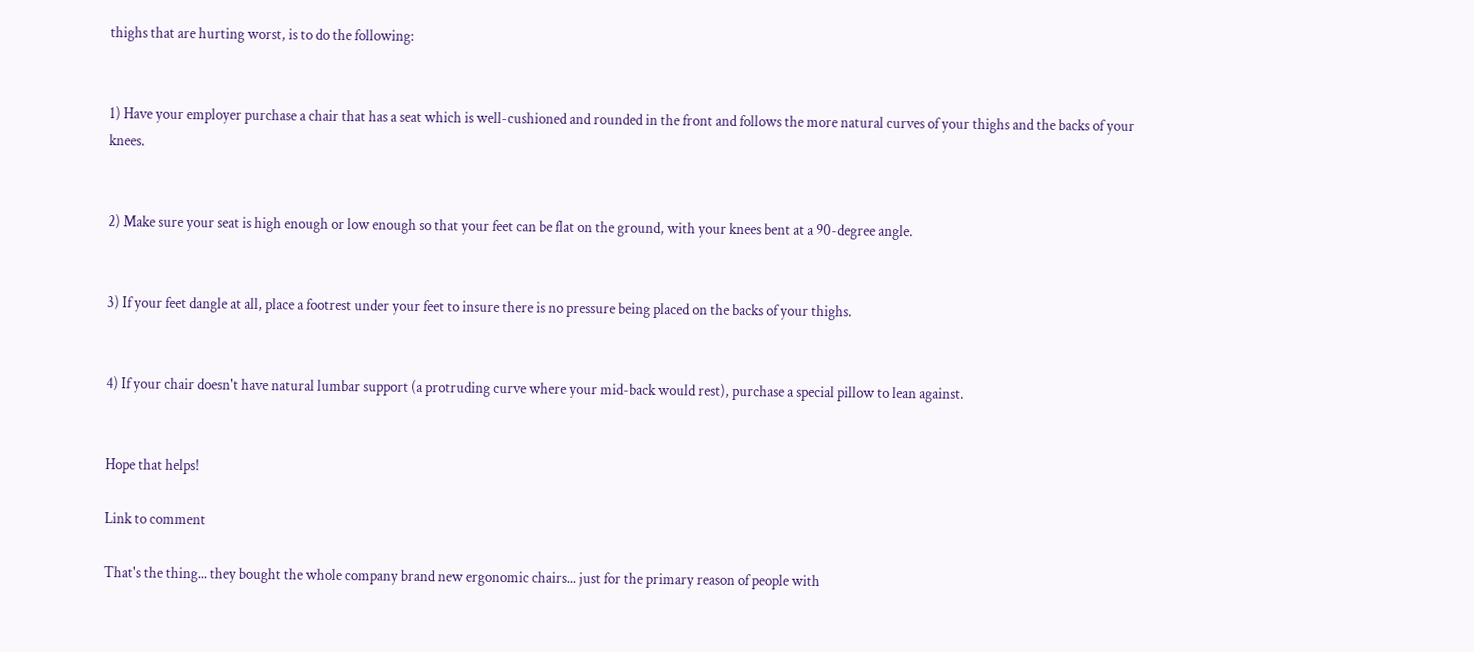thighs that are hurting worst, is to do the following:


1) Have your employer purchase a chair that has a seat which is well-cushioned and rounded in the front and follows the more natural curves of your thighs and the backs of your knees.


2) Make sure your seat is high enough or low enough so that your feet can be flat on the ground, with your knees bent at a 90-degree angle.


3) If your feet dangle at all, place a footrest under your feet to insure there is no pressure being placed on the backs of your thighs.


4) If your chair doesn't have natural lumbar support (a protruding curve where your mid-back would rest), purchase a special pillow to lean against.


Hope that helps!

Link to comment

That's the thing... they bought the whole company brand new ergonomic chairs... just for the primary reason of people with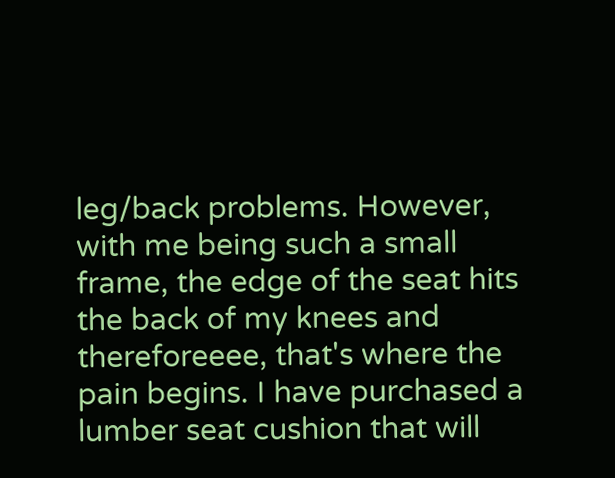leg/back problems. However, with me being such a small frame, the edge of the seat hits the back of my knees and thereforeeee, that's where the pain begins. I have purchased a lumber seat cushion that will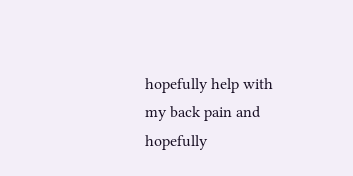hopefully help with my back pain and hopefully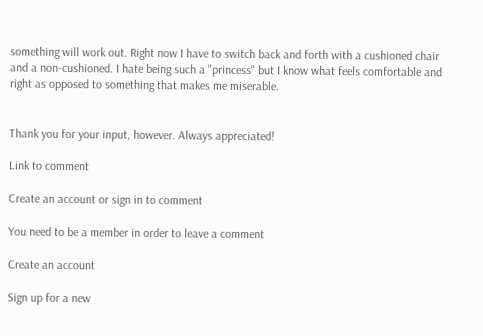something will work out. Right now I have to switch back and forth with a cushioned chair and a non-cushioned. I hate being such a "princess" but I know what feels comfortable and right as opposed to something that makes me miserable.


Thank you for your input, however. Always appreciated!

Link to comment

Create an account or sign in to comment

You need to be a member in order to leave a comment

Create an account

Sign up for a new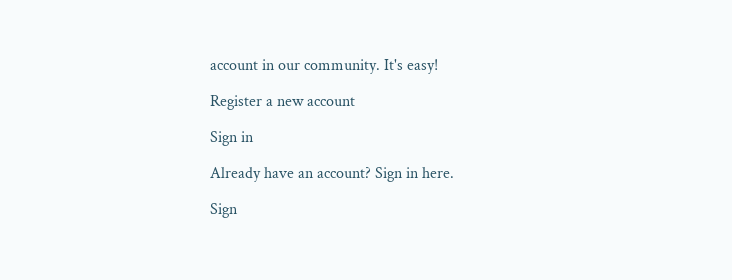account in our community. It's easy!

Register a new account

Sign in

Already have an account? Sign in here.

Sign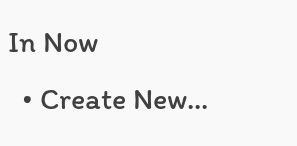In Now
  • Create New...